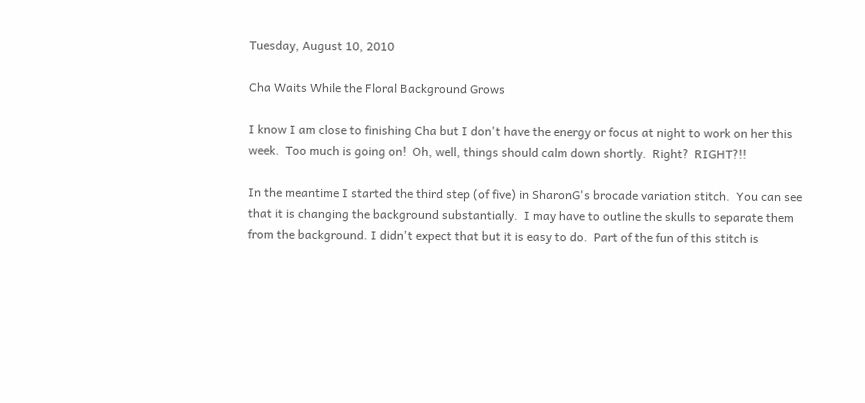Tuesday, August 10, 2010

Cha Waits While the Floral Background Grows

I know I am close to finishing Cha but I don't have the energy or focus at night to work on her this week.  Too much is going on!  Oh, well, things should calm down shortly.  Right?  RIGHT?!!

In the meantime I started the third step (of five) in SharonG's brocade variation stitch.  You can see that it is changing the background substantially.  I may have to outline the skulls to separate them from the background. I didn't expect that but it is easy to do.  Part of the fun of this stitch is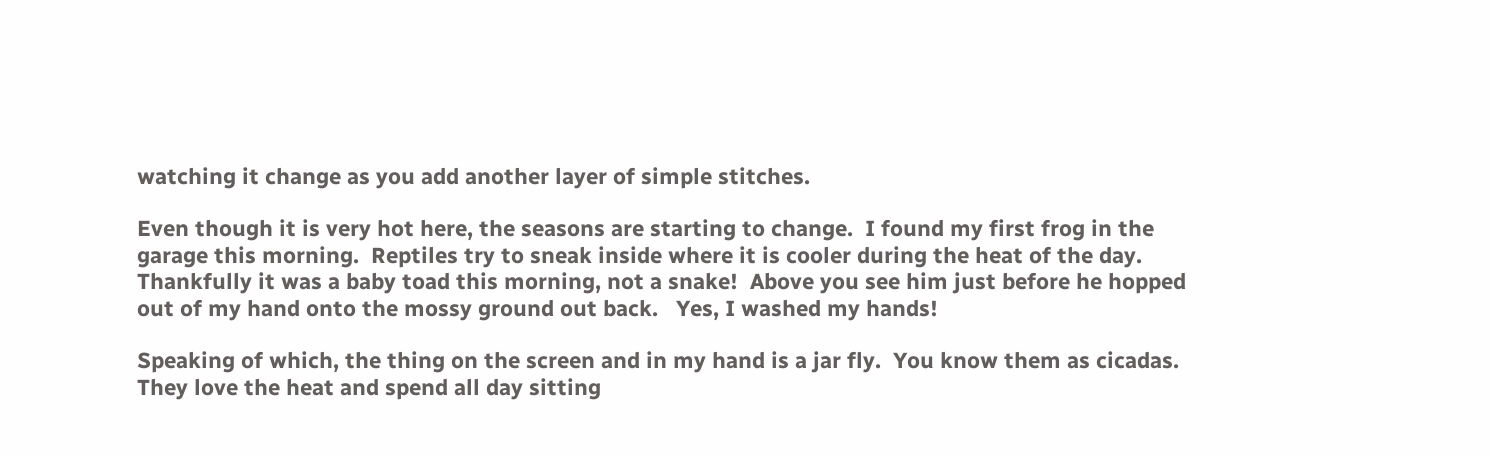watching it change as you add another layer of simple stitches.

Even though it is very hot here, the seasons are starting to change.  I found my first frog in the garage this morning.  Reptiles try to sneak inside where it is cooler during the heat of the day.  Thankfully it was a baby toad this morning, not a snake!  Above you see him just before he hopped out of my hand onto the mossy ground out back.   Yes, I washed my hands!

Speaking of which, the thing on the screen and in my hand is a jar fly.  You know them as cicadas.  They love the heat and spend all day sitting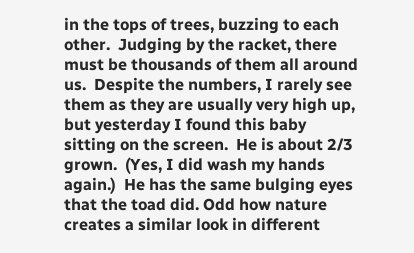in the tops of trees, buzzing to each other.  Judging by the racket, there must be thousands of them all around us.  Despite the numbers, I rarely see them as they are usually very high up, but yesterday I found this baby sitting on the screen.  He is about 2/3 grown.  (Yes, I did wash my hands again.)  He has the same bulging eyes that the toad did. Odd how nature creates a similar look in different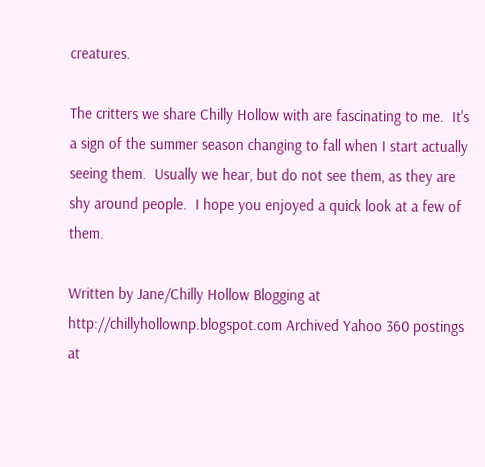creatures.

The critters we share Chilly Hollow with are fascinating to me.  It's a sign of the summer season changing to fall when I start actually seeing them.  Usually we hear, but do not see them, as they are shy around people.  I hope you enjoyed a quick look at a few of them.

Written by Jane/Chilly Hollow Blogging at http://chillyhollownp.blogspot.com Archived Yahoo 360 postings at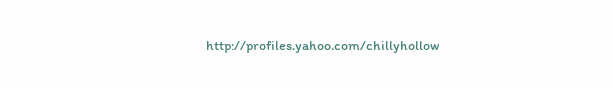http://profiles.yahoo.com/chillyhollow